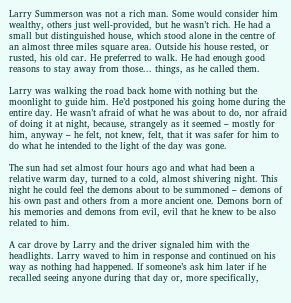Larry Summerson was not a rich man. Some would consider him wealthy, others just well-provided, but he wasn’t rich. He had a small but distinguished house, which stood alone in the centre of an almost three miles square area. Outside his house rested, or rusted, his old car. He preferred to walk. He had enough good reasons to stay away from those... things, as he called them.

Larry was walking the road back home with nothing but the moonlight to guide him. He’d postponed his going home during the entire day. He wasn’t afraid of what he was about to do, nor afraid of doing it at night, because, strangely as it seemed – mostly for him, anyway – he felt, not knew, felt, that it was safer for him to do what he intended to the light of the day was gone.

The sun had set almost four hours ago and what had been a relative warm day, turned to a cold, almost shivering night. This night he could feel the demons about to be summoned – demons of his own past and others from a more ancient one. Demons born of his memories and demons from evil, evil that he knew to be also related to him.

A car drove by Larry and the driver signaled him with the headlights. Larry waved to him in response and continued on his way as nothing had happened. If someone’s ask him later if he recalled seeing anyone during that day or, more specifically,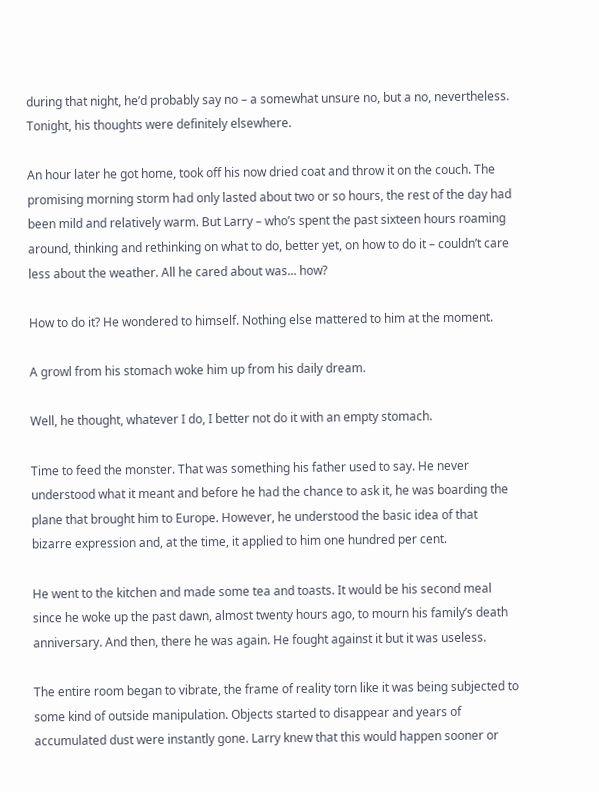during that night, he’d probably say no – a somewhat unsure no, but a no, nevertheless. Tonight, his thoughts were definitely elsewhere.

An hour later he got home, took off his now dried coat and throw it on the couch. The promising morning storm had only lasted about two or so hours, the rest of the day had been mild and relatively warm. But Larry – who’s spent the past sixteen hours roaming around, thinking and rethinking on what to do, better yet, on how to do it – couldn’t care less about the weather. All he cared about was... how?

How to do it? He wondered to himself. Nothing else mattered to him at the moment.

A growl from his stomach woke him up from his daily dream.

Well, he thought, whatever I do, I better not do it with an empty stomach.

Time to feed the monster. That was something his father used to say. He never understood what it meant and before he had the chance to ask it, he was boarding the plane that brought him to Europe. However, he understood the basic idea of that bizarre expression and, at the time, it applied to him one hundred per cent.

He went to the kitchen and made some tea and toasts. It would be his second meal since he woke up the past dawn, almost twenty hours ago, to mourn his family’s death anniversary. And then, there he was again. He fought against it but it was useless.

The entire room began to vibrate, the frame of reality torn like it was being subjected to some kind of outside manipulation. Objects started to disappear and years of accumulated dust were instantly gone. Larry knew that this would happen sooner or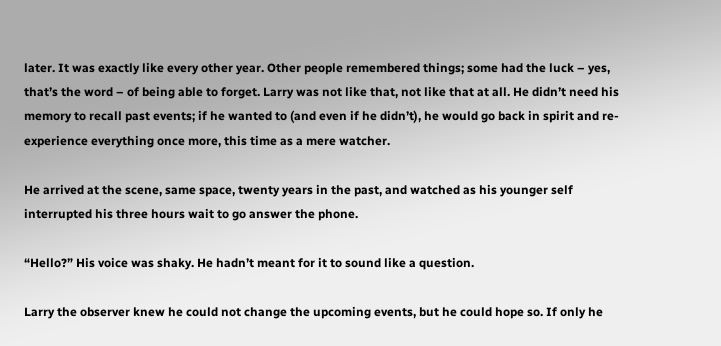later. It was exactly like every other year. Other people remembered things; some had the luck – yes, that’s the word – of being able to forget. Larry was not like that, not like that at all. He didn’t need his memory to recall past events; if he wanted to (and even if he didn’t), he would go back in spirit and re-experience everything once more, this time as a mere watcher.

He arrived at the scene, same space, twenty years in the past, and watched as his younger self interrupted his three hours wait to go answer the phone.

“Hello?” His voice was shaky. He hadn’t meant for it to sound like a question.

Larry the observer knew he could not change the upcoming events, but he could hope so. If only he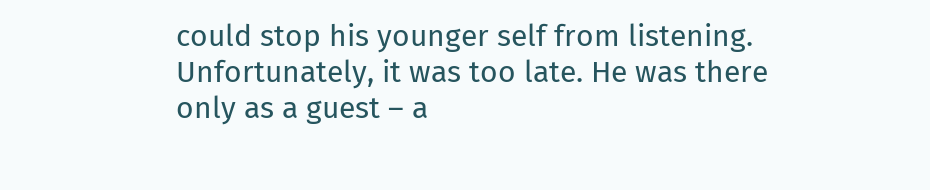could stop his younger self from listening. Unfortunately, it was too late. He was there only as a guest – a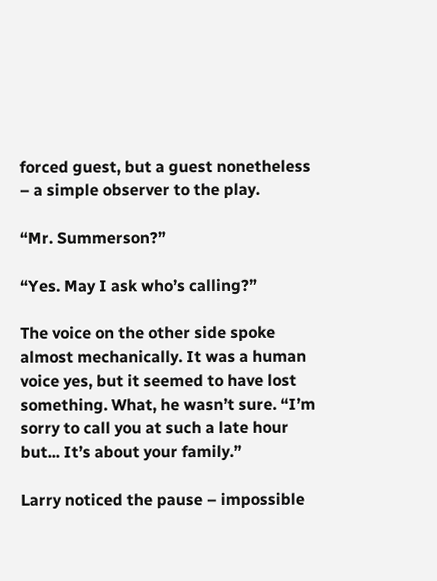forced guest, but a guest nonetheless – a simple observer to the play.

“Mr. Summerson?”

“Yes. May I ask who’s calling?”

The voice on the other side spoke almost mechanically. It was a human voice yes, but it seemed to have lost something. What, he wasn’t sure. “I’m sorry to call you at such a late hour but... It’s about your family.”

Larry noticed the pause – impossible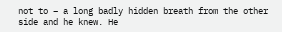not to – a long badly hidden breath from the other side and he knew. He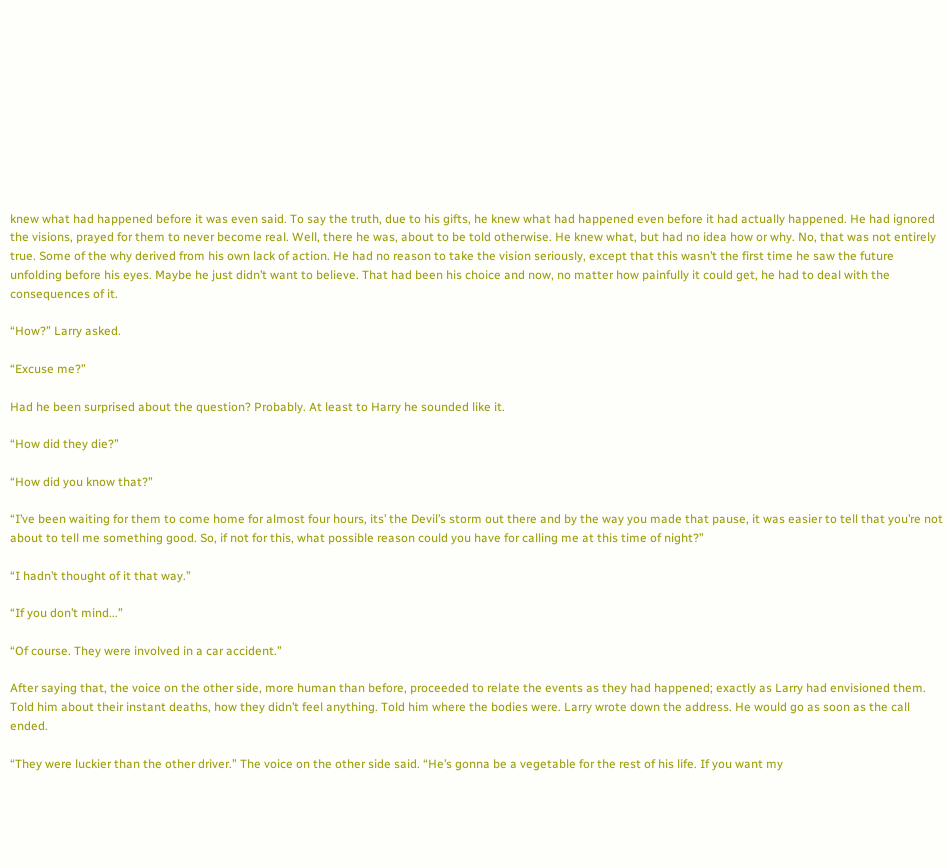knew what had happened before it was even said. To say the truth, due to his gifts, he knew what had happened even before it had actually happened. He had ignored the visions, prayed for them to never become real. Well, there he was, about to be told otherwise. He knew what, but had no idea how or why. No, that was not entirely true. Some of the why derived from his own lack of action. He had no reason to take the vision seriously, except that this wasn’t the first time he saw the future unfolding before his eyes. Maybe he just didn’t want to believe. That had been his choice and now, no matter how painfully it could get, he had to deal with the consequences of it.

“How?” Larry asked.

“Excuse me?”

Had he been surprised about the question? Probably. At least to Harry he sounded like it.

“How did they die?”

“How did you know that?”

“I’ve been waiting for them to come home for almost four hours, its’ the Devil’s storm out there and by the way you made that pause, it was easier to tell that you’re not about to tell me something good. So, if not for this, what possible reason could you have for calling me at this time of night?”

“I hadn’t thought of it that way.”

“If you don’t mind...”

“Of course. They were involved in a car accident.”

After saying that, the voice on the other side, more human than before, proceeded to relate the events as they had happened; exactly as Larry had envisioned them. Told him about their instant deaths, how they didn’t feel anything. Told him where the bodies were. Larry wrote down the address. He would go as soon as the call ended.

“They were luckier than the other driver.” The voice on the other side said. “He’s gonna be a vegetable for the rest of his life. If you want my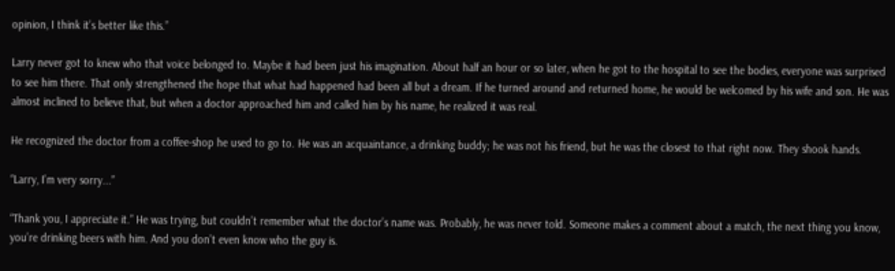opinion, I think it’s better like this.”

Larry never got to knew who that voice belonged to. Maybe it had been just his imagination. About half an hour or so later, when he got to the hospital to see the bodies, everyone was surprised to see him there. That only strengthened the hope that what had happened had been all but a dream. If he turned around and returned home, he would be welcomed by his wife and son. He was almost inclined to believe that, but when a doctor approached him and called him by his name, he realized it was real.

He recognized the doctor from a coffee-shop he used to go to. He was an acquaintance, a drinking buddy; he was not his friend, but he was the closest to that right now. They shook hands.

“Larry, I’m very sorry...”

“Thank you, I appreciate it.” He was trying, but couldn’t remember what the doctor’s name was. Probably, he was never told. Someone makes a comment about a match, the next thing you know, you’re drinking beers with him. And you don’t even know who the guy is.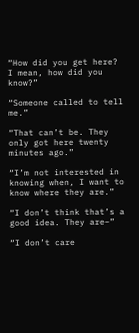“How did you get here? I mean, how did you know?”

“Someone called to tell me.”

“That can’t be. They only got here twenty minutes ago.”

“I’m not interested in knowing when, I want to know where they are.”

“I don’t think that’s a good idea. They are–”

“I don’t care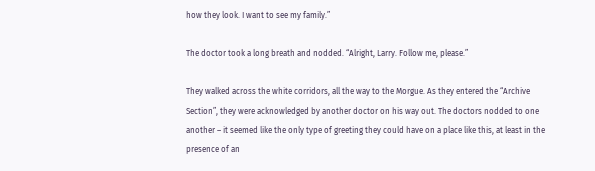how they look. I want to see my family.”

The doctor took a long breath and nodded. “Alright, Larry. Follow me, please.”

They walked across the white corridors, all the way to the Morgue. As they entered the “Archive Section”, they were acknowledged by another doctor on his way out. The doctors nodded to one another – it seemed like the only type of greeting they could have on a place like this, at least in the presence of an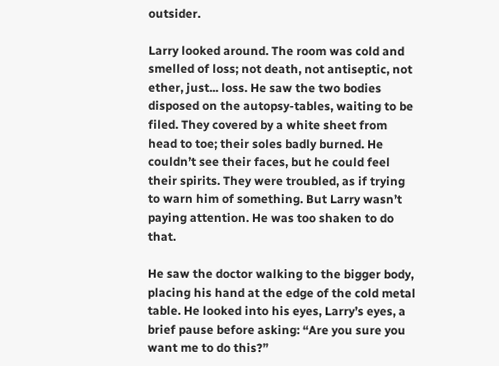outsider.

Larry looked around. The room was cold and smelled of loss; not death, not antiseptic, not ether, just... loss. He saw the two bodies disposed on the autopsy-tables, waiting to be filed. They covered by a white sheet from head to toe; their soles badly burned. He couldn’t see their faces, but he could feel their spirits. They were troubled, as if trying to warn him of something. But Larry wasn’t paying attention. He was too shaken to do that.

He saw the doctor walking to the bigger body, placing his hand at the edge of the cold metal table. He looked into his eyes, Larry’s eyes, a brief pause before asking: “Are you sure you want me to do this?”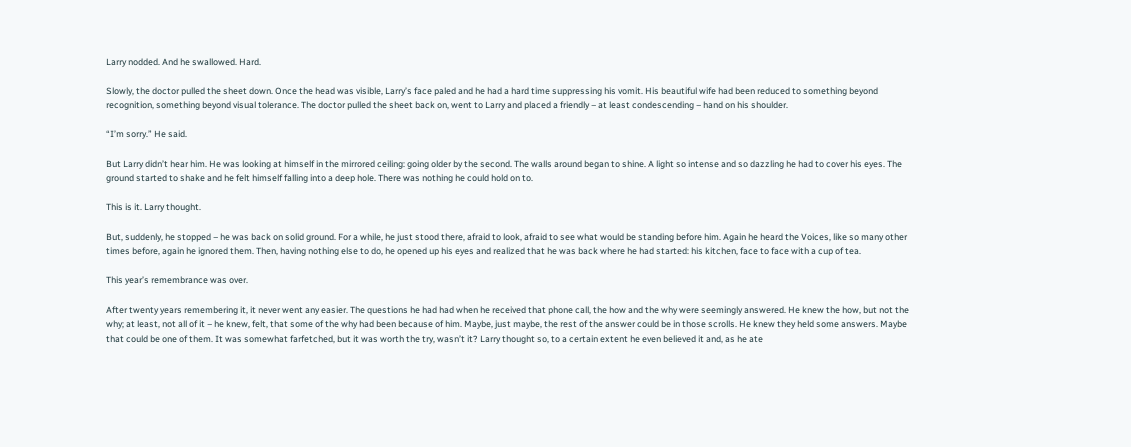Larry nodded. And he swallowed. Hard.

Slowly, the doctor pulled the sheet down. Once the head was visible, Larry’s face paled and he had a hard time suppressing his vomit. His beautiful wife had been reduced to something beyond recognition, something beyond visual tolerance. The doctor pulled the sheet back on, went to Larry and placed a friendly – at least condescending – hand on his shoulder.

“I’m sorry.” He said.

But Larry didn’t hear him. He was looking at himself in the mirrored ceiling: going older by the second. The walls around began to shine. A light so intense and so dazzling he had to cover his eyes. The ground started to shake and he felt himself falling into a deep hole. There was nothing he could hold on to.

This is it. Larry thought.

But, suddenly, he stopped – he was back on solid ground. For a while, he just stood there, afraid to look, afraid to see what would be standing before him. Again he heard the Voices, like so many other times before, again he ignored them. Then, having nothing else to do, he opened up his eyes and realized that he was back where he had started: his kitchen, face to face with a cup of tea.

This year’s remembrance was over.

After twenty years remembering it, it never went any easier. The questions he had had when he received that phone call, the how and the why were seemingly answered. He knew the how, but not the why; at least, not all of it – he knew, felt, that some of the why had been because of him. Maybe, just maybe, the rest of the answer could be in those scrolls. He knew they held some answers. Maybe that could be one of them. It was somewhat farfetched, but it was worth the try, wasn’t it? Larry thought so, to a certain extent he even believed it and, as he ate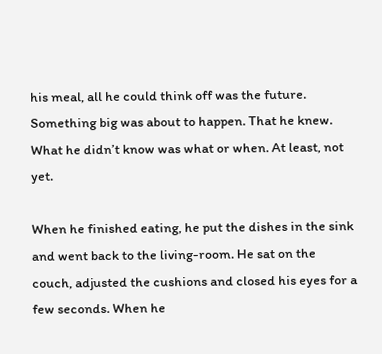his meal, all he could think off was the future. Something big was about to happen. That he knew. What he didn’t know was what or when. At least, not yet.

When he finished eating, he put the dishes in the sink and went back to the living-room. He sat on the couch, adjusted the cushions and closed his eyes for a few seconds. When he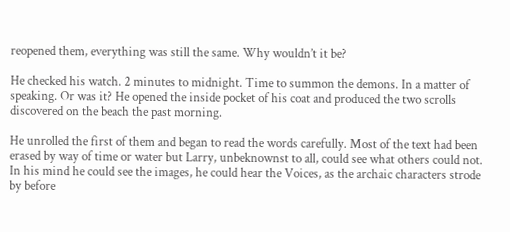reopened them, everything was still the same. Why wouldn’t it be?

He checked his watch. 2 minutes to midnight. Time to summon the demons. In a matter of speaking. Or was it? He opened the inside pocket of his coat and produced the two scrolls discovered on the beach the past morning.

He unrolled the first of them and began to read the words carefully. Most of the text had been erased by way of time or water but Larry, unbeknownst to all, could see what others could not. In his mind he could see the images, he could hear the Voices, as the archaic characters strode by before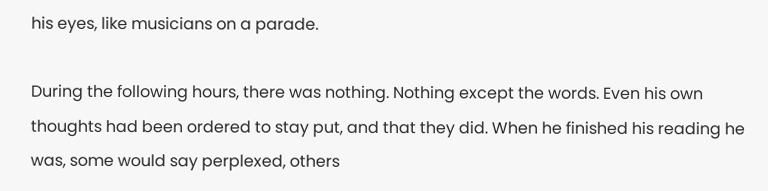his eyes, like musicians on a parade.

During the following hours, there was nothing. Nothing except the words. Even his own thoughts had been ordered to stay put, and that they did. When he finished his reading he was, some would say perplexed, others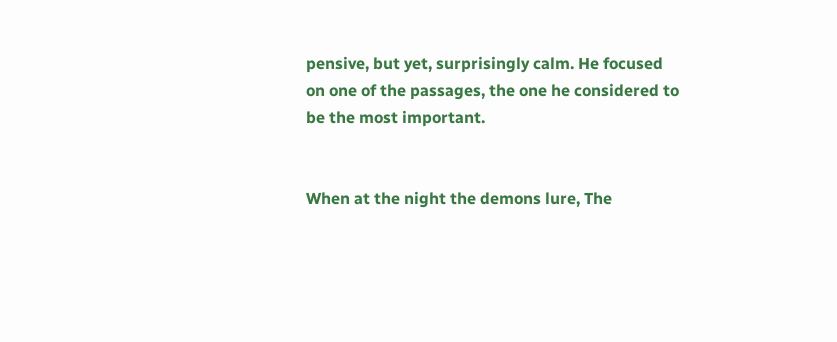pensive, but yet, surprisingly calm. He focused on one of the passages, the one he considered to be the most important.


When at the night the demons lure, The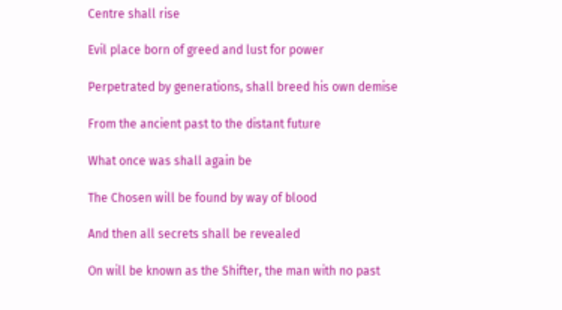Centre shall rise

Evil place born of greed and lust for power

Perpetrated by generations, shall breed his own demise

From the ancient past to the distant future

What once was shall again be

The Chosen will be found by way of blood

And then all secrets shall be revealed

On will be known as the Shifter, the man with no past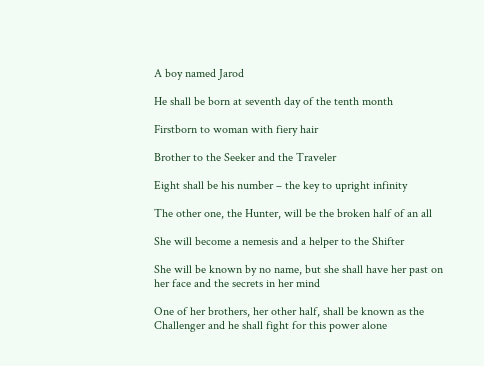A boy named Jarod

He shall be born at seventh day of the tenth month

Firstborn to woman with fiery hair

Brother to the Seeker and the Traveler

Eight shall be his number – the key to upright infinity

The other one, the Hunter, will be the broken half of an all

She will become a nemesis and a helper to the Shifter

She will be known by no name, but she shall have her past on her face and the secrets in her mind

One of her brothers, her other half, shall be known as the Challenger and he shall fight for this power alone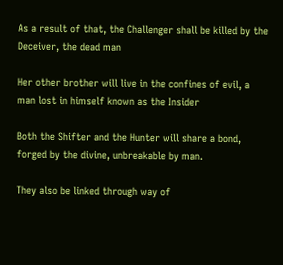As a result of that, the Challenger shall be killed by the Deceiver, the dead man

Her other brother will live in the confines of evil, a man lost in himself known as the Insider

Both the Shifter and the Hunter will share a bond, forged by the divine, unbreakable by man.

They also be linked through way of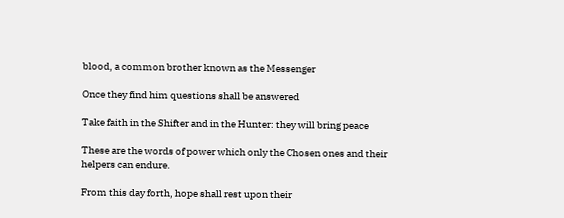blood, a common brother known as the Messenger

Once they find him questions shall be answered

Take faith in the Shifter and in the Hunter: they will bring peace

These are the words of power which only the Chosen ones and their helpers can endure.

From this day forth, hope shall rest upon their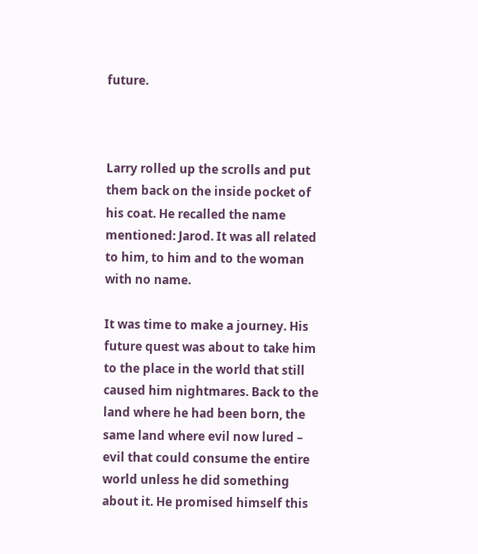future.



Larry rolled up the scrolls and put them back on the inside pocket of his coat. He recalled the name mentioned: Jarod. It was all related to him, to him and to the woman with no name.

It was time to make a journey. His future quest was about to take him to the place in the world that still caused him nightmares. Back to the land where he had been born, the same land where evil now lured – evil that could consume the entire world unless he did something about it. He promised himself this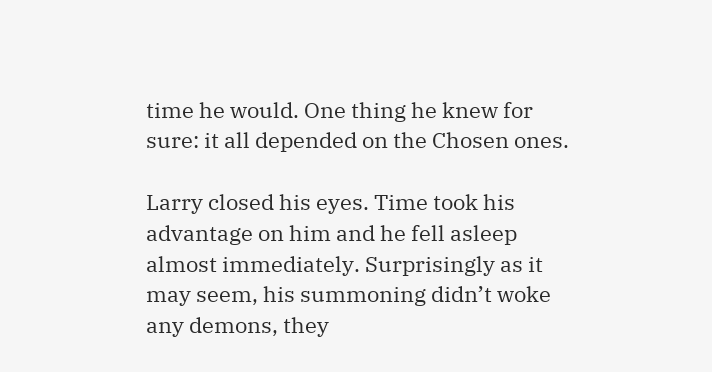time he would. One thing he knew for sure: it all depended on the Chosen ones.

Larry closed his eyes. Time took his advantage on him and he fell asleep almost immediately. Surprisingly as it may seem, his summoning didn’t woke any demons, they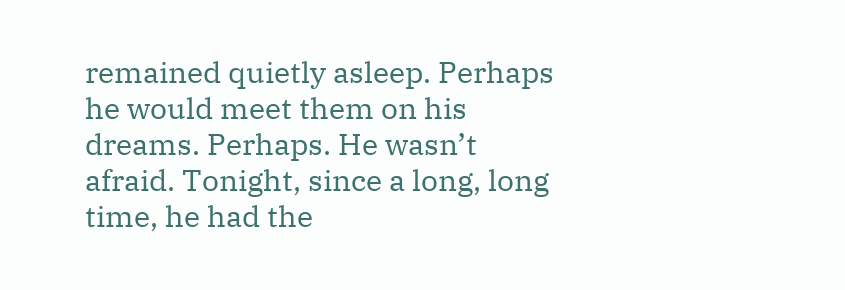remained quietly asleep. Perhaps he would meet them on his dreams. Perhaps. He wasn’t afraid. Tonight, since a long, long time, he had the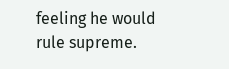feeling he would rule supreme.